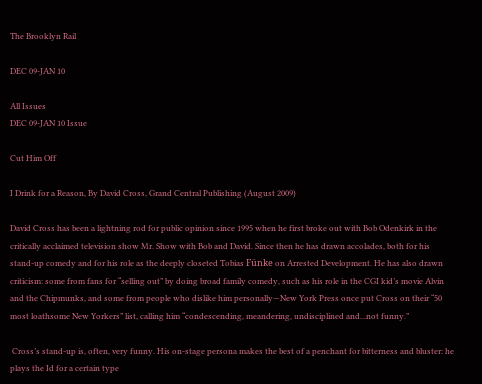The Brooklyn Rail

DEC 09-JAN 10

All Issues
DEC 09-JAN 10 Issue

Cut Him Off

I Drink for a Reason, By David Cross, Grand Central Publishing (August 2009)

David Cross has been a lightning rod for public opinion since 1995 when he first broke out with Bob Odenkirk in the critically acclaimed television show Mr. Show with Bob and David. Since then he has drawn accolades, both for his stand-up comedy and for his role as the deeply closeted Tobias Fünke on Arrested Development. He has also drawn criticism: some from fans for “selling out” by doing broad family comedy, such as his role in the CGI kid’s movie Alvin and the Chipmunks, and some from people who dislike him personally—New York Press once put Cross on their “50 most loathsome New Yorkers” list, calling him “condescending, meandering, undisciplined and...not funny.”

 Cross’s stand-up is, often, very funny. His on-stage persona makes the best of a penchant for bitterness and bluster: he plays the Id for a certain type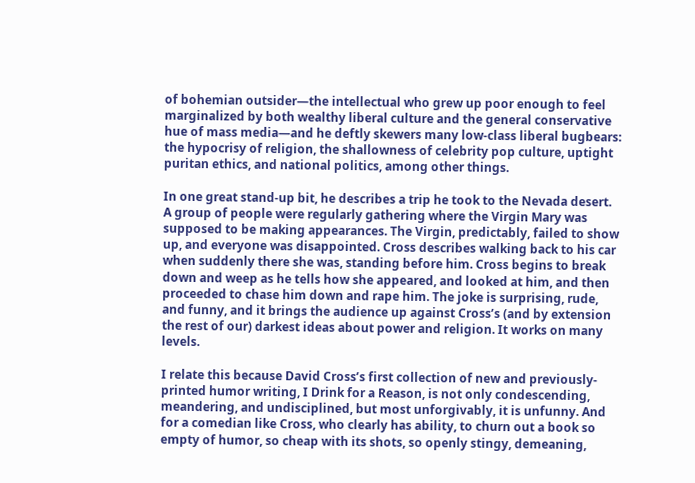of bohemian outsider—the intellectual who grew up poor enough to feel marginalized by both wealthy liberal culture and the general conservative hue of mass media—and he deftly skewers many low-class liberal bugbears: the hypocrisy of religion, the shallowness of celebrity pop culture, uptight puritan ethics, and national politics, among other things.

In one great stand-up bit, he describes a trip he took to the Nevada desert. A group of people were regularly gathering where the Virgin Mary was supposed to be making appearances. The Virgin, predictably, failed to show up, and everyone was disappointed. Cross describes walking back to his car when suddenly there she was, standing before him. Cross begins to break down and weep as he tells how she appeared, and looked at him, and then proceeded to chase him down and rape him. The joke is surprising, rude, and funny, and it brings the audience up against Cross’s (and by extension the rest of our) darkest ideas about power and religion. It works on many levels.

I relate this because David Cross’s first collection of new and previously-printed humor writing, I Drink for a Reason, is not only condescending, meandering, and undisciplined, but most unforgivably, it is unfunny. And for a comedian like Cross, who clearly has ability, to churn out a book so empty of humor, so cheap with its shots, so openly stingy, demeaning,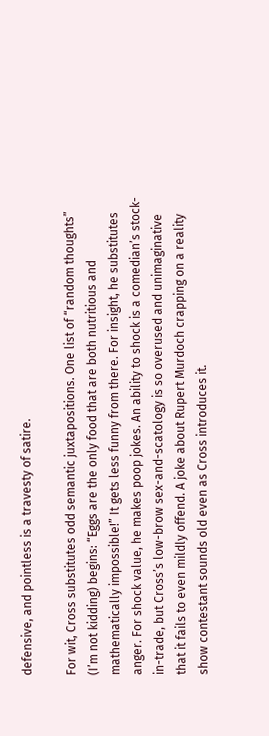defensive, and pointless is a travesty of satire.

For wit, Cross substitutes odd semantic juxtapositions. One list of “random thoughts” (I’m not kidding) begins: “Eggs are the only food that are both nutritious and mathematically impossible!” It gets less funny from there. For insight, he substitutes anger. For shock value, he makes poop jokes. An ability to shock is a comedian’s stock-in-trade, but Cross’s low-brow sex-and-scatology is so overused and unimaginative that it fails to even mildly offend. A joke about Rupert Murdoch crapping on a reality show contestant sounds old even as Cross introduces it.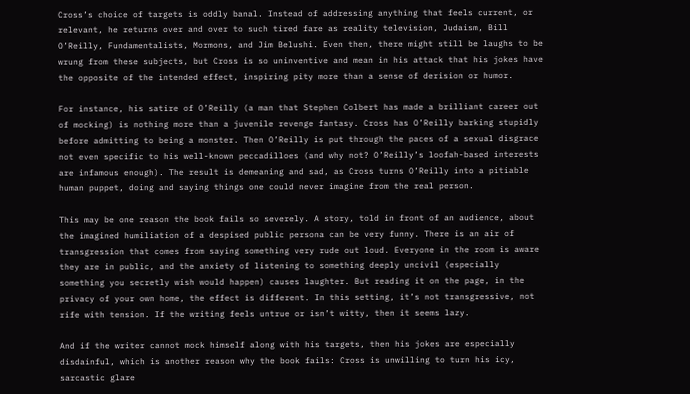Cross’s choice of targets is oddly banal. Instead of addressing anything that feels current, or relevant, he returns over and over to such tired fare as reality television, Judaism, Bill O’Reilly, Fundamentalists, Mormons, and Jim Belushi. Even then, there might still be laughs to be wrung from these subjects, but Cross is so uninventive and mean in his attack that his jokes have the opposite of the intended effect, inspiring pity more than a sense of derision or humor.

For instance, his satire of O’Reilly (a man that Stephen Colbert has made a brilliant career out of mocking) is nothing more than a juvenile revenge fantasy. Cross has O’Reilly barking stupidly before admitting to being a monster. Then O’Reilly is put through the paces of a sexual disgrace not even specific to his well-known peccadilloes (and why not? O’Reilly’s loofah-based interests are infamous enough). The result is demeaning and sad, as Cross turns O’Reilly into a pitiable human puppet, doing and saying things one could never imagine from the real person.

This may be one reason the book fails so severely. A story, told in front of an audience, about the imagined humiliation of a despised public persona can be very funny. There is an air of transgression that comes from saying something very rude out loud. Everyone in the room is aware they are in public, and the anxiety of listening to something deeply uncivil (especially something you secretly wish would happen) causes laughter. But reading it on the page, in the privacy of your own home, the effect is different. In this setting, it’s not transgressive, not rife with tension. If the writing feels untrue or isn’t witty, then it seems lazy.

And if the writer cannot mock himself along with his targets, then his jokes are especially disdainful, which is another reason why the book fails: Cross is unwilling to turn his icy, sarcastic glare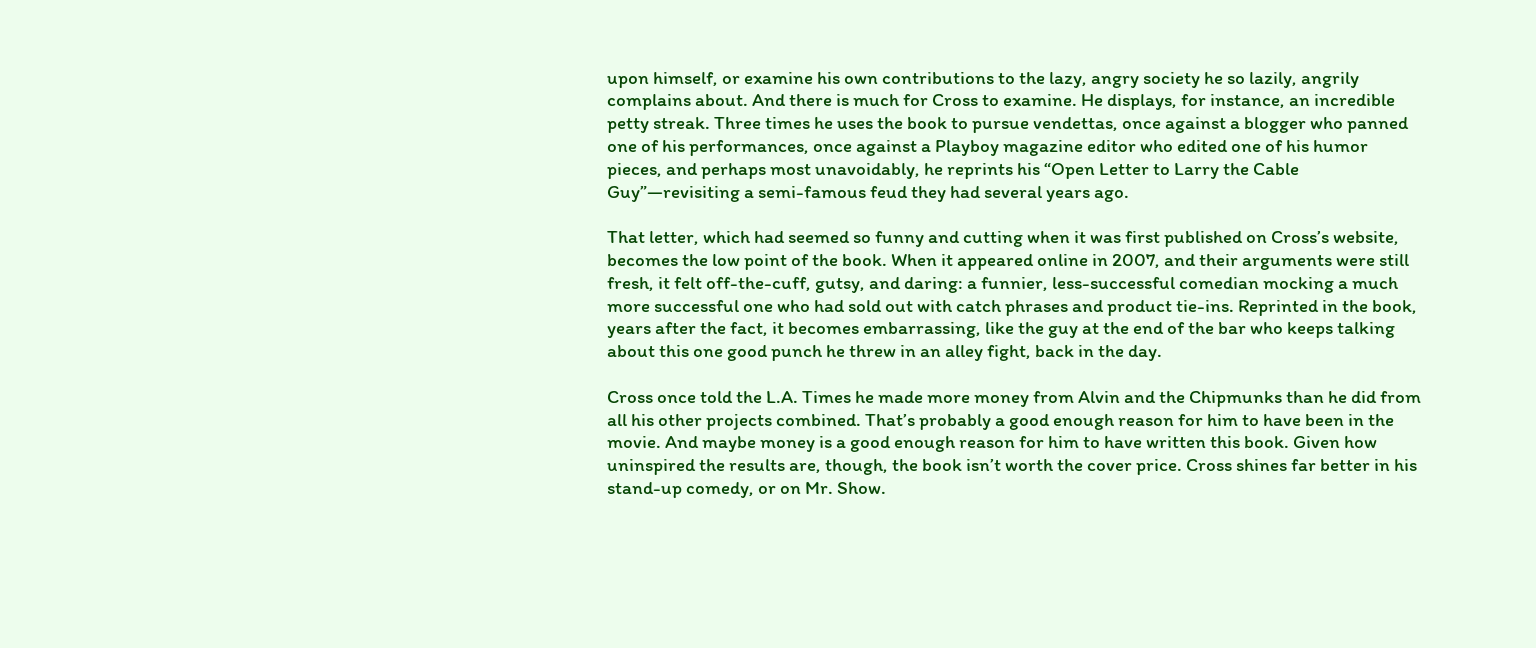upon himself, or examine his own contributions to the lazy, angry society he so lazily, angrily complains about. And there is much for Cross to examine. He displays, for instance, an incredible petty streak. Three times he uses the book to pursue vendettas, once against a blogger who panned one of his performances, once against a Playboy magazine editor who edited one of his humor pieces, and perhaps most unavoidably, he reprints his “Open Letter to Larry the Cable Guy”—revisiting a semi-famous feud they had several years ago.

That letter, which had seemed so funny and cutting when it was first published on Cross’s website, becomes the low point of the book. When it appeared online in 2007, and their arguments were still fresh, it felt off-the-cuff, gutsy, and daring: a funnier, less-successful comedian mocking a much more successful one who had sold out with catch phrases and product tie-ins. Reprinted in the book, years after the fact, it becomes embarrassing, like the guy at the end of the bar who keeps talking about this one good punch he threw in an alley fight, back in the day.

Cross once told the L.A. Times he made more money from Alvin and the Chipmunks than he did from all his other projects combined. That’s probably a good enough reason for him to have been in the movie. And maybe money is a good enough reason for him to have written this book. Given how uninspired the results are, though, the book isn’t worth the cover price. Cross shines far better in his stand-up comedy, or on Mr. Show.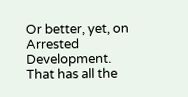Or better, yet, on Arrested Development. That has all the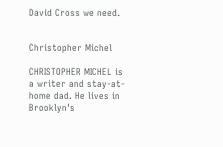David Cross we need.


Christopher Michel

CHRISTOPHER MICHEL is a writer and stay-at-home dad. He lives in Brooklyn's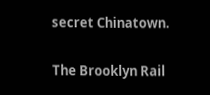secret Chinatown.


The Brooklyn Rail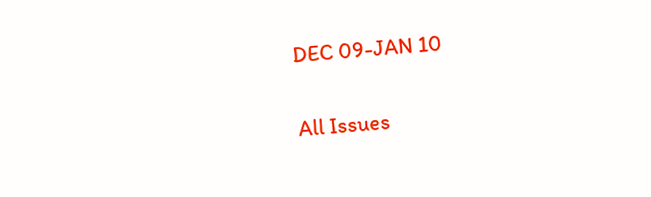DEC 09-JAN 10

All Issues